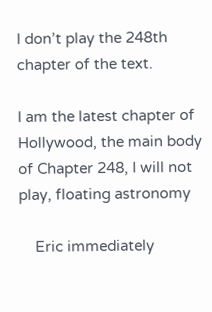I don’t play the 248th chapter of the text.

I am the latest chapter of Hollywood, the main body of Chapter 248, I will not play, floating astronomy

    Eric immediately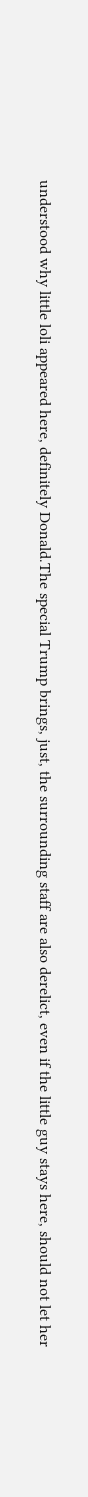understood why little loli appeared here, definitely Donald.The special Trump brings, just, the surrounding staff are also derelict, even if the little guy stays here, should not let her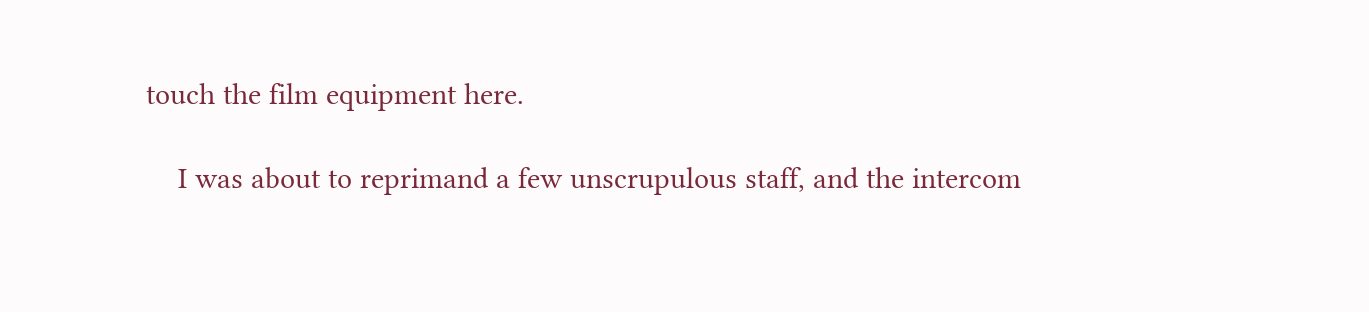touch the film equipment here.

    I was about to reprimand a few unscrupulous staff, and the intercom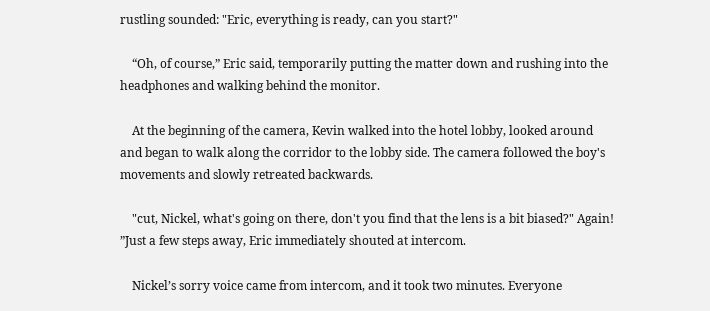rustling sounded: "Eric, everything is ready, can you start?"

    “Oh, of course,” Eric said, temporarily putting the matter down and rushing into the headphones and walking behind the monitor.

    At the beginning of the camera, Kevin walked into the hotel lobby, looked around and began to walk along the corridor to the lobby side. The camera followed the boy's movements and slowly retreated backwards.

    "cut, Nickel, what's going on there, don't you find that the lens is a bit biased?" Again! ”Just a few steps away, Eric immediately shouted at intercom.

    Nickel’s sorry voice came from intercom, and it took two minutes. Everyone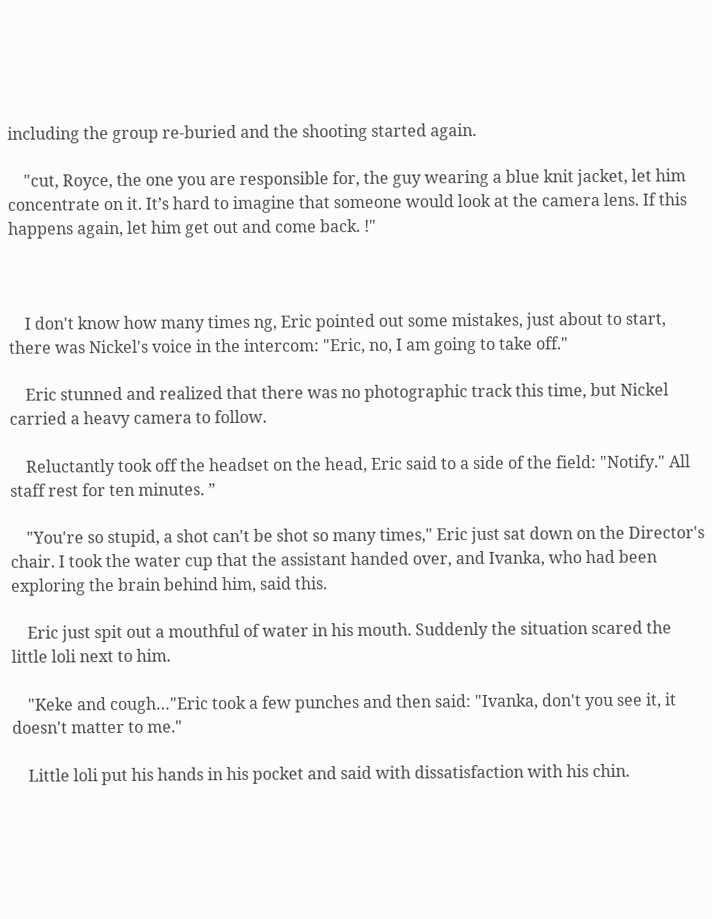including the group re-buried and the shooting started again.

    "cut, Royce, the one you are responsible for, the guy wearing a blue knit jacket, let him concentrate on it. It’s hard to imagine that someone would look at the camera lens. If this happens again, let him get out and come back. !"



    I don't know how many times ng, Eric pointed out some mistakes, just about to start, there was Nickel's voice in the intercom: "Eric, no, I am going to take off."

    Eric stunned and realized that there was no photographic track this time, but Nickel carried a heavy camera to follow.

    Reluctantly took off the headset on the head, Eric said to a side of the field: "Notify." All staff rest for ten minutes. ”

    "You're so stupid, a shot can't be shot so many times," Eric just sat down on the Director's chair. I took the water cup that the assistant handed over, and Ivanka, who had been exploring the brain behind him, said this.

    Eric just spit out a mouthful of water in his mouth. Suddenly the situation scared the little loli next to him.

    "Keke and cough…"Eric took a few punches and then said: "Ivanka, don't you see it, it doesn't matter to me."

    Little loli put his hands in his pocket and said with dissatisfaction with his chin.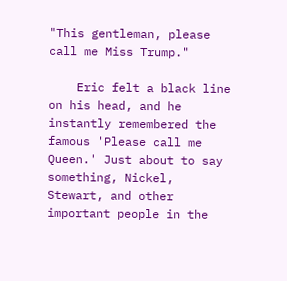"This gentleman, please call me Miss Trump."

    Eric felt a black line on his head, and he instantly remembered the famous 'Please call me Queen.' Just about to say something, Nickel, Stewart, and other important people in the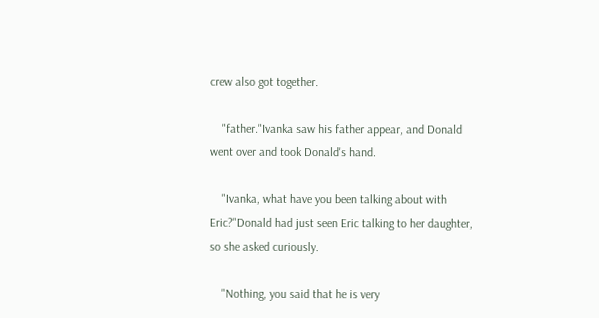crew also got together.

    "father."Ivanka saw his father appear, and Donald went over and took Donald's hand.

    "Ivanka, what have you been talking about with Eric?"Donald had just seen Eric talking to her daughter, so she asked curiously.

    "Nothing, you said that he is very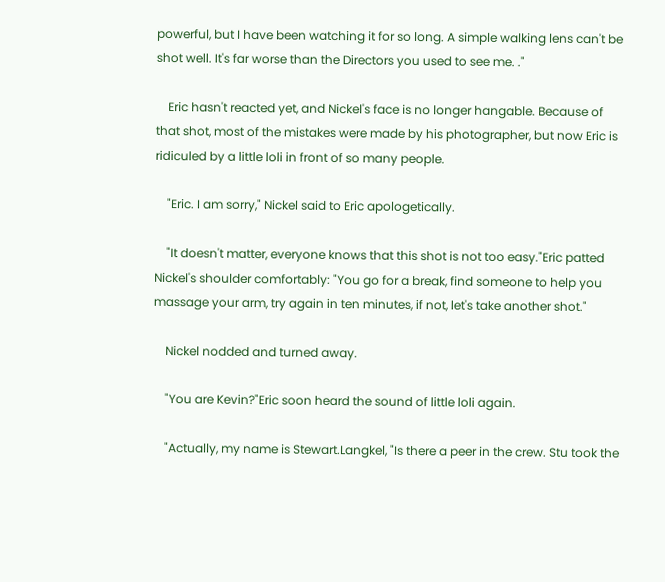powerful, but I have been watching it for so long. A simple walking lens can't be shot well. It's far worse than the Directors you used to see me. ."

    Eric hasn't reacted yet, and Nickel's face is no longer hangable. Because of that shot, most of the mistakes were made by his photographer, but now Eric is ridiculed by a little loli in front of so many people.

    "Eric. I am sorry," Nickel said to Eric apologetically.

    "It doesn't matter, everyone knows that this shot is not too easy."Eric patted Nickel's shoulder comfortably: "You go for a break, find someone to help you massage your arm, try again in ten minutes, if not, let's take another shot."

    Nickel nodded and turned away.

    "You are Kevin?"Eric soon heard the sound of little loli again.

    "Actually, my name is Stewart.Langkel, "Is there a peer in the crew. Stu took the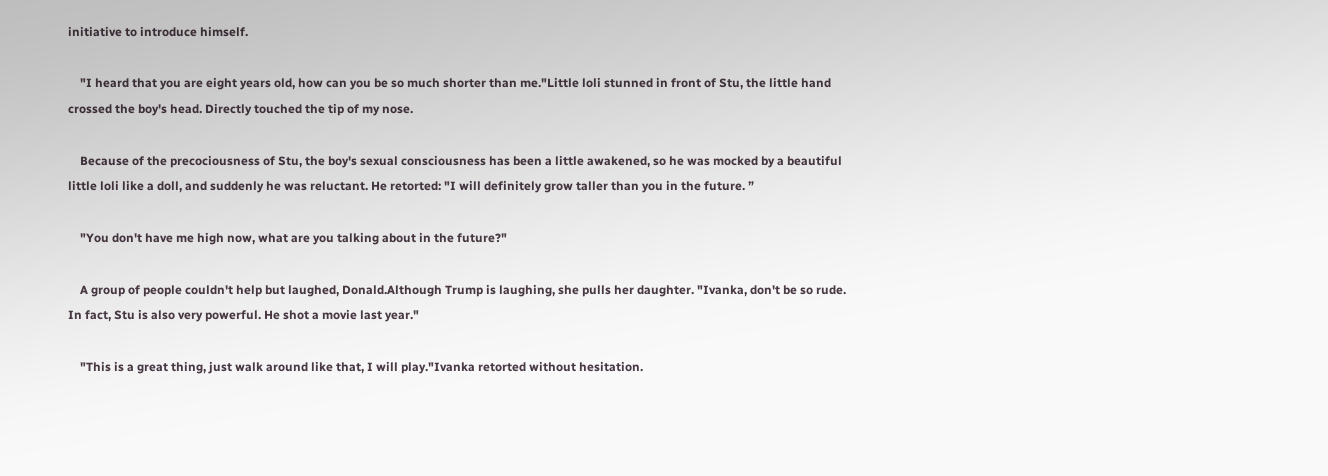initiative to introduce himself.

    "I heard that you are eight years old, how can you be so much shorter than me."Little loli stunned in front of Stu, the little hand crossed the boy's head. Directly touched the tip of my nose.

    Because of the precociousness of Stu, the boy's sexual consciousness has been a little awakened, so he was mocked by a beautiful little loli like a doll, and suddenly he was reluctant. He retorted: "I will definitely grow taller than you in the future. ”

    "You don't have me high now, what are you talking about in the future?"

    A group of people couldn't help but laughed, Donald.Although Trump is laughing, she pulls her daughter. "Ivanka, don't be so rude. In fact, Stu is also very powerful. He shot a movie last year."

    "This is a great thing, just walk around like that, I will play."Ivanka retorted without hesitation.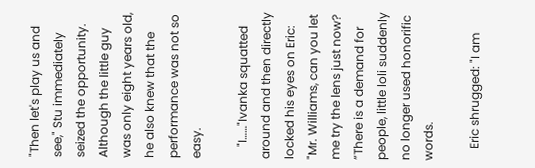"Then let's play us and see," Stu immediately seized the opportunity. Although the little guy was only eight years old, he also knew that the performance was not so easy.

    "I……"Ivanka squatted around and then directly locked his eyes on Eric: "Mr. Williams, can you let me try the lens just now? ”There is a demand for people, little loli suddenly no longer used honorific words.

    Eric shrugged: "I am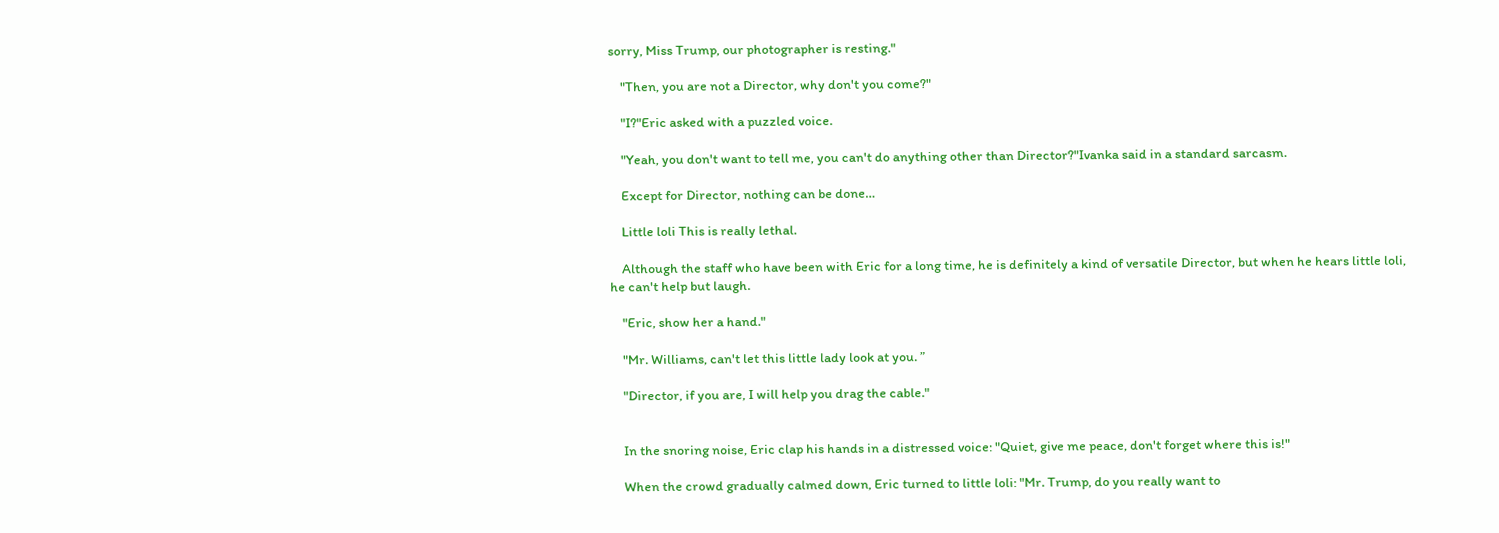sorry, Miss Trump, our photographer is resting."

    "Then, you are not a Director, why don't you come?"

    "I?"Eric asked with a puzzled voice.

    "Yeah, you don't want to tell me, you can't do anything other than Director?"Ivanka said in a standard sarcasm.

    Except for Director, nothing can be done…

    Little loli This is really lethal.

    Although the staff who have been with Eric for a long time, he is definitely a kind of versatile Director, but when he hears little loli, he can't help but laugh.

    "Eric, show her a hand."

    "Mr. Williams, can't let this little lady look at you. ”

    "Director, if you are, I will help you drag the cable."


    In the snoring noise, Eric clap his hands in a distressed voice: "Quiet, give me peace, don't forget where this is!"

    When the crowd gradually calmed down, Eric turned to little loli: "Mr. Trump, do you really want to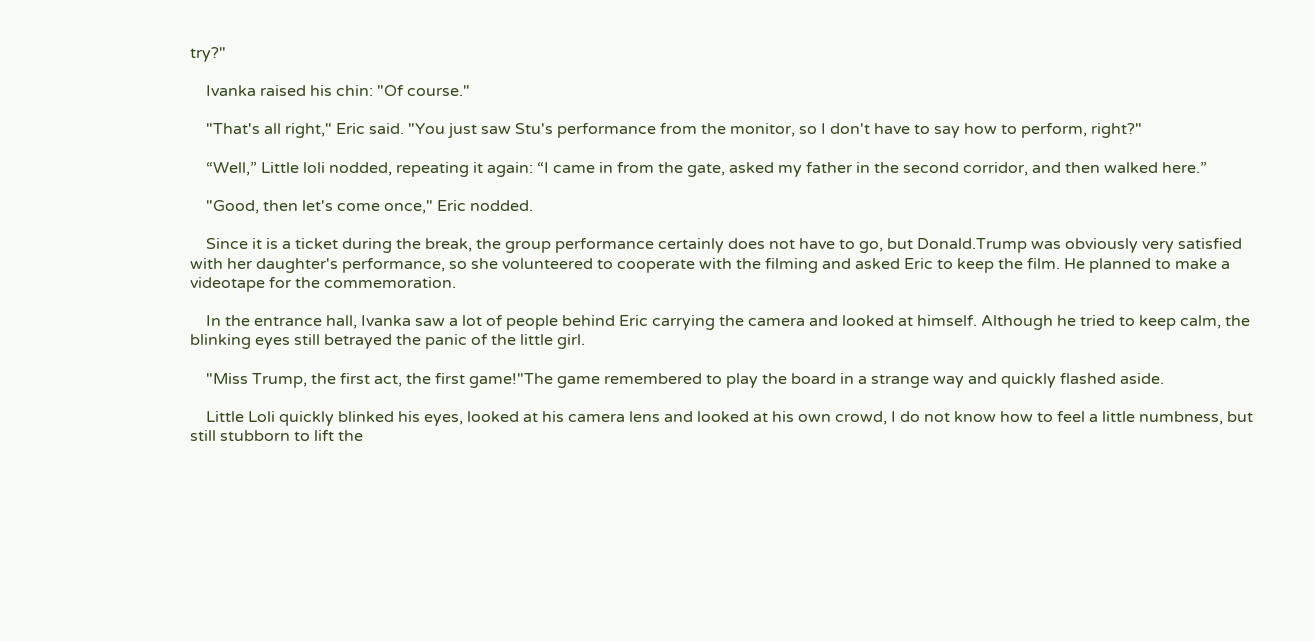try?"

    Ivanka raised his chin: "Of course."

    "That's all right," Eric said. "You just saw Stu's performance from the monitor, so I don't have to say how to perform, right?"

    “Well,” Little loli nodded, repeating it again: “I came in from the gate, asked my father in the second corridor, and then walked here.”

    "Good, then let's come once," Eric nodded.

    Since it is a ticket during the break, the group performance certainly does not have to go, but Donald.Trump was obviously very satisfied with her daughter's performance, so she volunteered to cooperate with the filming and asked Eric to keep the film. He planned to make a videotape for the commemoration.

    In the entrance hall, Ivanka saw a lot of people behind Eric carrying the camera and looked at himself. Although he tried to keep calm, the blinking eyes still betrayed the panic of the little girl.

    "Miss Trump, the first act, the first game!"The game remembered to play the board in a strange way and quickly flashed aside.

    Little Loli quickly blinked his eyes, looked at his camera lens and looked at his own crowd, I do not know how to feel a little numbness, but still stubborn to lift the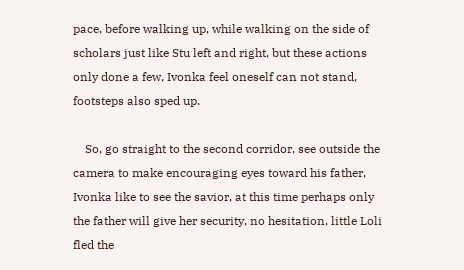pace, before walking up, while walking on the side of scholars just like Stu left and right, but these actions only done a few, Ivonka feel oneself can not stand, footsteps also sped up.

    So, go straight to the second corridor, see outside the camera to make encouraging eyes toward his father, Ivonka like to see the savior, at this time perhaps only the father will give her security, no hesitation, little Loli fled the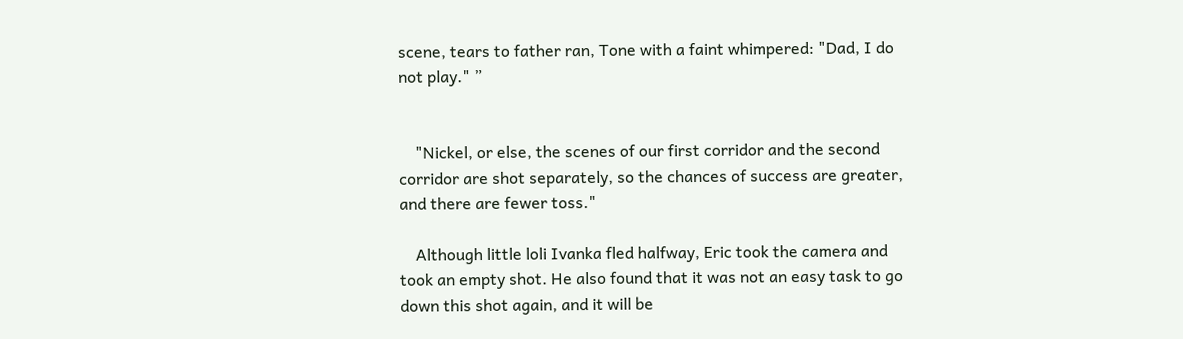scene, tears to father ran, Tone with a faint whimpered: "Dad, I do not play." ”


    "Nickel, or else, the scenes of our first corridor and the second corridor are shot separately, so the chances of success are greater, and there are fewer toss."

    Although little loli Ivanka fled halfway, Eric took the camera and took an empty shot. He also found that it was not an easy task to go down this shot again, and it will be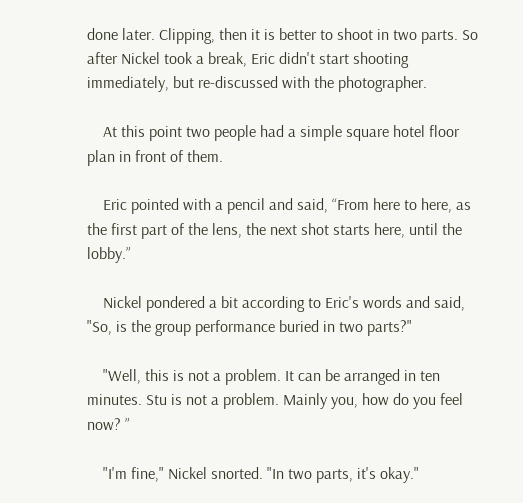done later. Clipping, then it is better to shoot in two parts. So after Nickel took a break, Eric didn't start shooting immediately, but re-discussed with the photographer.

    At this point two people had a simple square hotel floor plan in front of them.

    Eric pointed with a pencil and said, “From here to here, as the first part of the lens, the next shot starts here, until the lobby.”

    Nickel pondered a bit according to Eric's words and said, "So, is the group performance buried in two parts?"

    "Well, this is not a problem. It can be arranged in ten minutes. Stu is not a problem. Mainly you, how do you feel now? ”

    "I'm fine," Nickel snorted. "In two parts, it's okay."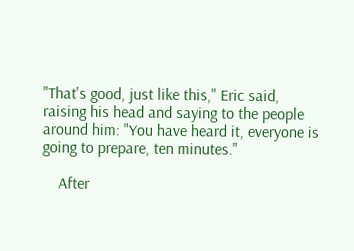"That's good, just like this," Eric said, raising his head and saying to the people around him: "You have heard it, everyone is going to prepare, ten minutes."

    After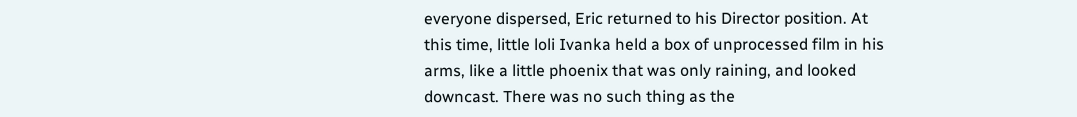everyone dispersed, Eric returned to his Director position. At this time, little loli Ivanka held a box of unprocessed film in his arms, like a little phoenix that was only raining, and looked downcast. There was no such thing as the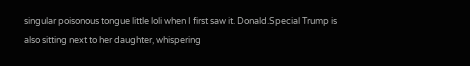singular poisonous tongue little loli when I first saw it. Donald.Special Trump is also sitting next to her daughter, whispering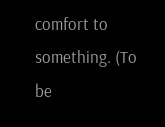comfort to something. (To be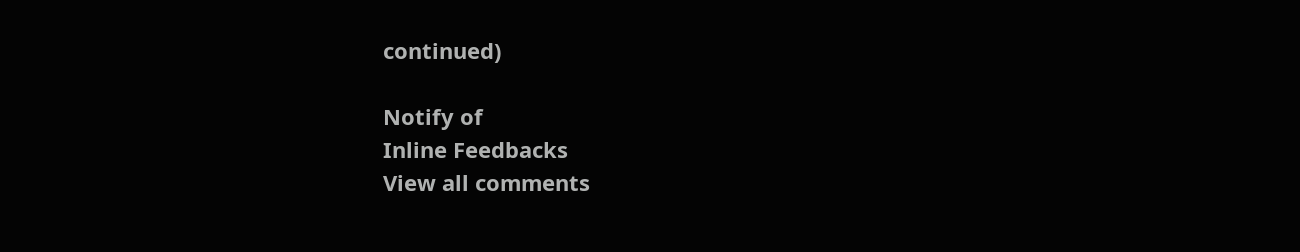continued)

Notify of
Inline Feedbacks
View all comments